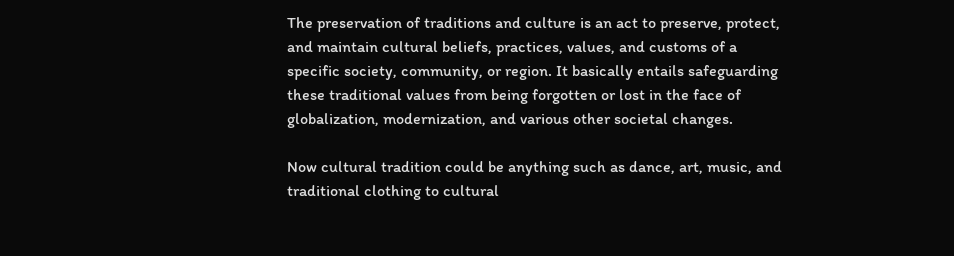The preservation of traditions and culture is an act to preserve, protect, and maintain cultural beliefs, practices, values, and customs of a specific society, community, or region. It basically entails safeguarding these traditional values from being forgotten or lost in the face of globalization, modernization, and various other societal changes.

Now cultural tradition could be anything such as dance, art, music, and traditional clothing to cultural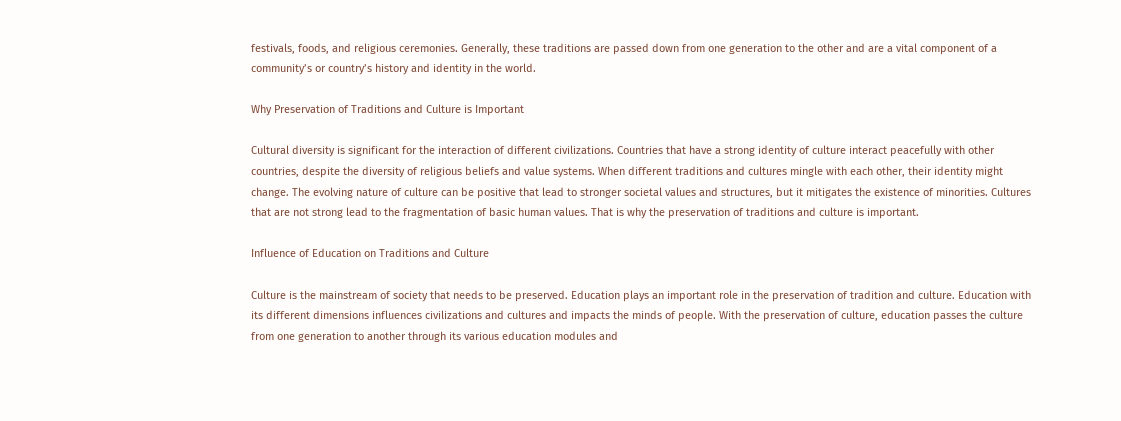festivals, foods, and religious ceremonies. Generally, these traditions are passed down from one generation to the other and are a vital component of a community’s or country’s history and identity in the world.

Why Preservation of Traditions and Culture is Important

Cultural diversity is significant for the interaction of different civilizations. Countries that have a strong identity of culture interact peacefully with other countries, despite the diversity of religious beliefs and value systems. When different traditions and cultures mingle with each other, their identity might change. The evolving nature of culture can be positive that lead to stronger societal values and structures, but it mitigates the existence of minorities. Cultures that are not strong lead to the fragmentation of basic human values. That is why the preservation of traditions and culture is important.

Influence of Education on Traditions and Culture

Culture is the mainstream of society that needs to be preserved. Education plays an important role in the preservation of tradition and culture. Education with its different dimensions influences civilizations and cultures and impacts the minds of people. With the preservation of culture, education passes the culture from one generation to another through its various education modules and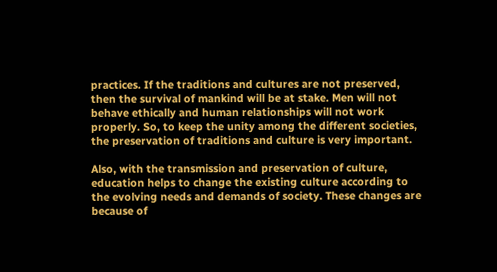practices. If the traditions and cultures are not preserved, then the survival of mankind will be at stake. Men will not behave ethically and human relationships will not work properly. So, to keep the unity among the different societies, the preservation of traditions and culture is very important.

Also, with the transmission and preservation of culture, education helps to change the existing culture according to the evolving needs and demands of society. These changes are because of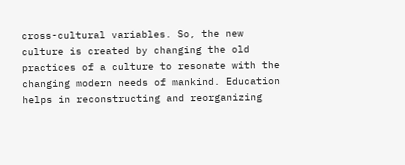cross-cultural variables. So, the new culture is created by changing the old practices of a culture to resonate with the changing modern needs of mankind. Education helps in reconstructing and reorganizing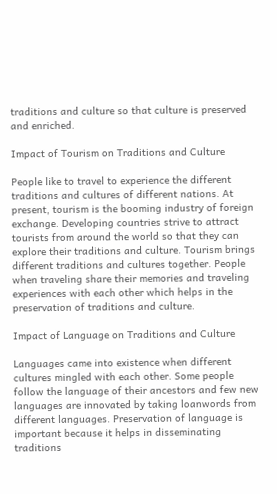traditions and culture so that culture is preserved and enriched.

Impact of Tourism on Traditions and Culture

People like to travel to experience the different traditions and cultures of different nations. At present, tourism is the booming industry of foreign exchange. Developing countries strive to attract tourists from around the world so that they can explore their traditions and culture. Tourism brings different traditions and cultures together. People when traveling share their memories and traveling experiences with each other which helps in the preservation of traditions and culture.

Impact of Language on Traditions and Culture

Languages came into existence when different cultures mingled with each other. Some people follow the language of their ancestors and few new languages are innovated by taking loanwords from different languages. Preservation of language is important because it helps in disseminating traditions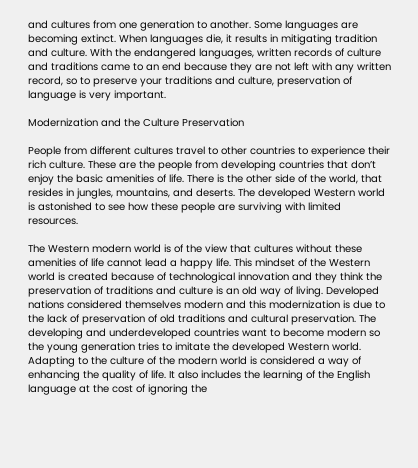and cultures from one generation to another. Some languages are becoming extinct. When languages die, it results in mitigating tradition and culture. With the endangered languages, written records of culture and traditions came to an end because they are not left with any written record, so to preserve your traditions and culture, preservation of language is very important.

Modernization and the Culture Preservation

People from different cultures travel to other countries to experience their rich culture. These are the people from developing countries that don’t enjoy the basic amenities of life. There is the other side of the world, that resides in jungles, mountains, and deserts. The developed Western world is astonished to see how these people are surviving with limited resources.

The Western modern world is of the view that cultures without these amenities of life cannot lead a happy life. This mindset of the Western world is created because of technological innovation and they think the preservation of traditions and culture is an old way of living. Developed nations considered themselves modern and this modernization is due to the lack of preservation of old traditions and cultural preservation. The developing and underdeveloped countries want to become modern so the young generation tries to imitate the developed Western world. Adapting to the culture of the modern world is considered a way of enhancing the quality of life. It also includes the learning of the English language at the cost of ignoring the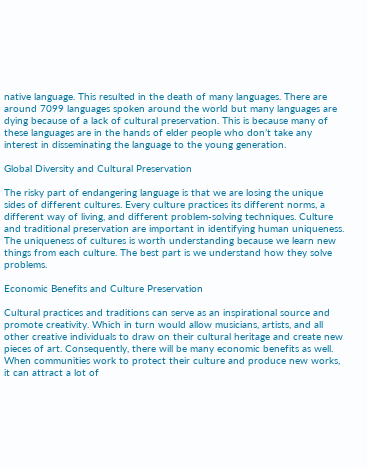native language. This resulted in the death of many languages. There are around 7099 languages spoken around the world but many languages are dying because of a lack of cultural preservation. This is because many of these languages are in the hands of elder people who don’t take any interest in disseminating the language to the young generation.

Global Diversity and Cultural Preservation

The risky part of endangering language is that we are losing the unique sides of different cultures. Every culture practices its different norms, a different way of living, and different problem-solving techniques. Culture and traditional preservation are important in identifying human uniqueness. The uniqueness of cultures is worth understanding because we learn new things from each culture. The best part is we understand how they solve problems.

Economic Benefits and Culture Preservation

Cultural practices and traditions can serve as an inspirational source and promote creativity. Which in turn would allow musicians, artists, and all other creative individuals to draw on their cultural heritage and create new pieces of art. Consequently, there will be many economic benefits as well. When communities work to protect their culture and produce new works, it can attract a lot of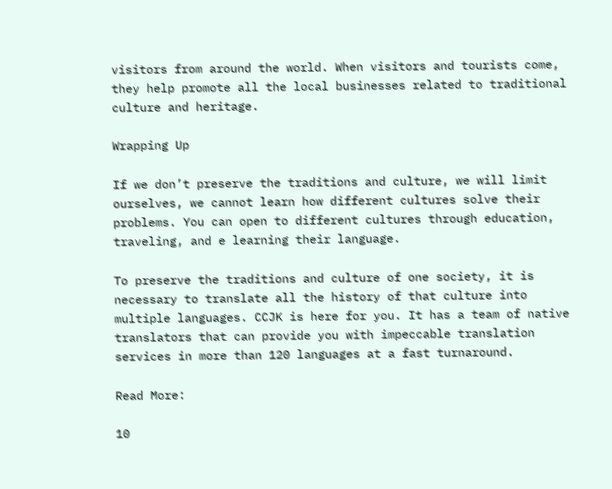visitors from around the world. When visitors and tourists come, they help promote all the local businesses related to traditional culture and heritage.

Wrapping Up

If we don’t preserve the traditions and culture, we will limit ourselves, we cannot learn how different cultures solve their problems. You can open to different cultures through education, traveling, and e learning their language.

To preserve the traditions and culture of one society, it is necessary to translate all the history of that culture into multiple languages. CCJK is here for you. It has a team of native translators that can provide you with impeccable translation services in more than 120 languages at a fast turnaround.

Read More:

10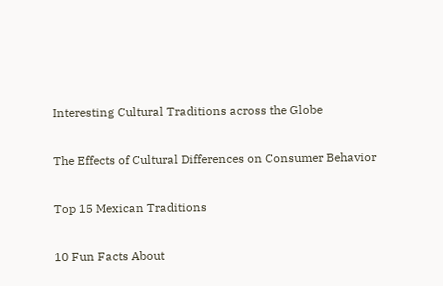Interesting Cultural Traditions across the Globe

The Effects of Cultural Differences on Consumer Behavior

Top 15 Mexican Traditions

10 Fun Facts About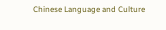Chinese Language and Culture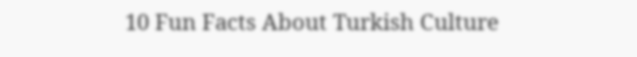10 Fun Facts About Turkish Culture